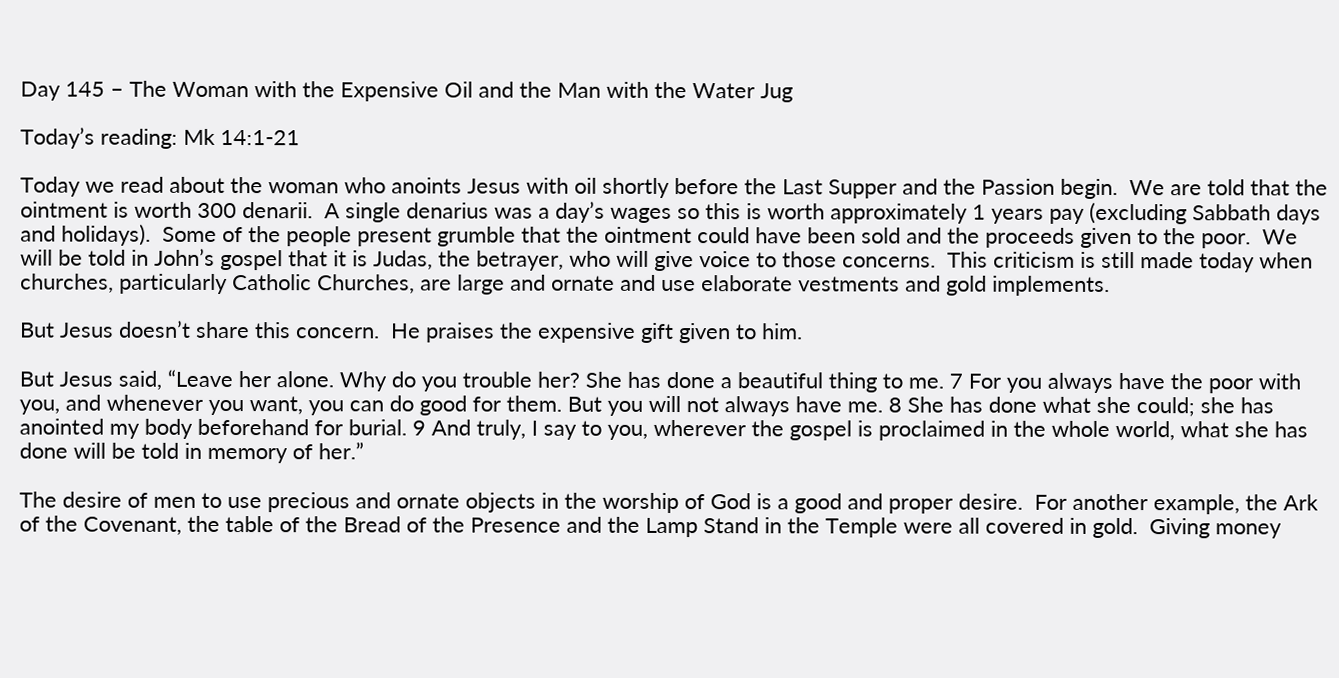Day 145 – The Woman with the Expensive Oil and the Man with the Water Jug

Today’s reading: Mk 14:1-21

Today we read about the woman who anoints Jesus with oil shortly before the Last Supper and the Passion begin.  We are told that the ointment is worth 300 denarii.  A single denarius was a day’s wages so this is worth approximately 1 years pay (excluding Sabbath days and holidays).  Some of the people present grumble that the ointment could have been sold and the proceeds given to the poor.  We will be told in John’s gospel that it is Judas, the betrayer, who will give voice to those concerns.  This criticism is still made today when churches, particularly Catholic Churches, are large and ornate and use elaborate vestments and gold implements.

But Jesus doesn’t share this concern.  He praises the expensive gift given to him.

But Jesus said, “Leave her alone. Why do you trouble her? She has done a beautiful thing to me. 7 For you always have the poor with you, and whenever you want, you can do good for them. But you will not always have me. 8 She has done what she could; she has anointed my body beforehand for burial. 9 And truly, I say to you, wherever the gospel is proclaimed in the whole world, what she has done will be told in memory of her.”

The desire of men to use precious and ornate objects in the worship of God is a good and proper desire.  For another example, the Ark of the Covenant, the table of the Bread of the Presence and the Lamp Stand in the Temple were all covered in gold.  Giving money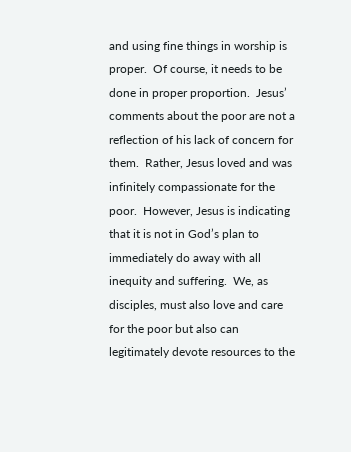and using fine things in worship is proper.  Of course, it needs to be done in proper proportion.  Jesus’ comments about the poor are not a reflection of his lack of concern for them.  Rather, Jesus loved and was infinitely compassionate for the poor.  However, Jesus is indicating that it is not in God’s plan to immediately do away with all inequity and suffering.  We, as disciples, must also love and care for the poor but also can legitimately devote resources to the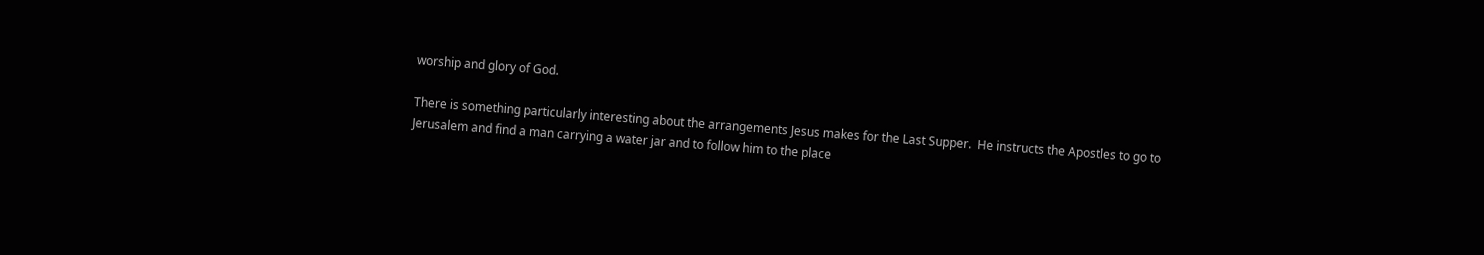worship and glory of God.

There is something particularly interesting about the arrangements Jesus makes for the Last Supper.  He instructs the Apostles to go to Jerusalem and find a man carrying a water jar and to follow him to the place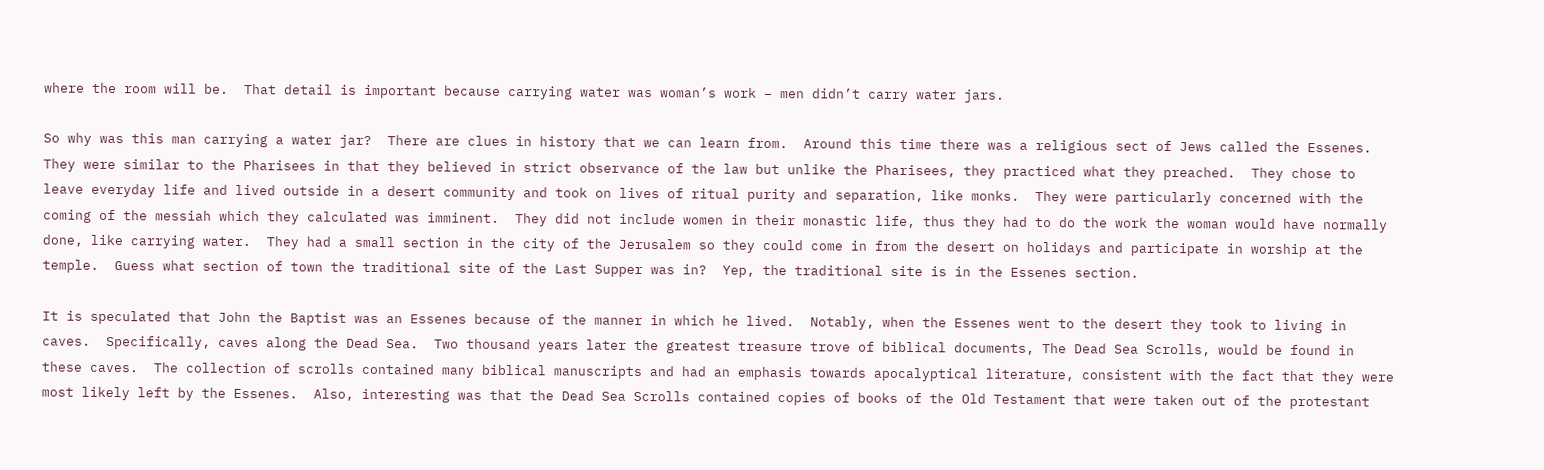where the room will be.  That detail is important because carrying water was woman’s work – men didn’t carry water jars.

So why was this man carrying a water jar?  There are clues in history that we can learn from.  Around this time there was a religious sect of Jews called the Essenes.  They were similar to the Pharisees in that they believed in strict observance of the law but unlike the Pharisees, they practiced what they preached.  They chose to leave everyday life and lived outside in a desert community and took on lives of ritual purity and separation, like monks.  They were particularly concerned with the coming of the messiah which they calculated was imminent.  They did not include women in their monastic life, thus they had to do the work the woman would have normally done, like carrying water.  They had a small section in the city of the Jerusalem so they could come in from the desert on holidays and participate in worship at the temple.  Guess what section of town the traditional site of the Last Supper was in?  Yep, the traditional site is in the Essenes section.

It is speculated that John the Baptist was an Essenes because of the manner in which he lived.  Notably, when the Essenes went to the desert they took to living in caves.  Specifically, caves along the Dead Sea.  Two thousand years later the greatest treasure trove of biblical documents, The Dead Sea Scrolls, would be found in these caves.  The collection of scrolls contained many biblical manuscripts and had an emphasis towards apocalyptical literature, consistent with the fact that they were most likely left by the Essenes.  Also, interesting was that the Dead Sea Scrolls contained copies of books of the Old Testament that were taken out of the protestant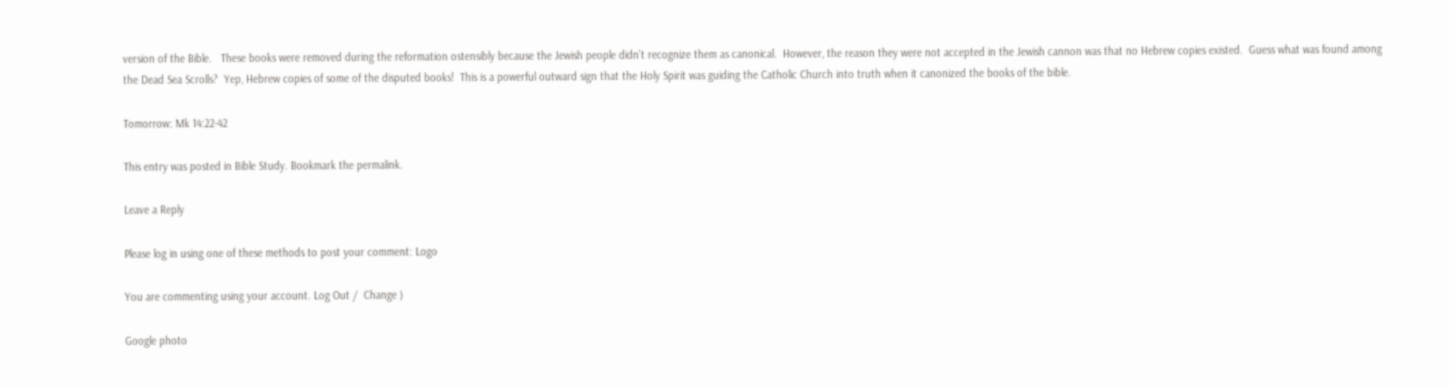version of the Bible.   These books were removed during the reformation ostensibly because the Jewish people didn’t recognize them as canonical.  However, the reason they were not accepted in the Jewish cannon was that no Hebrew copies existed.  Guess what was found among the Dead Sea Scrolls?  Yep, Hebrew copies of some of the disputed books!  This is a powerful outward sign that the Holy Spirit was guiding the Catholic Church into truth when it canonized the books of the bible.

Tomorrow: Mk 14:22-42

This entry was posted in Bible Study. Bookmark the permalink.

Leave a Reply

Please log in using one of these methods to post your comment: Logo

You are commenting using your account. Log Out /  Change )

Google photo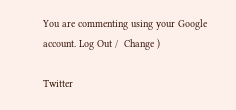You are commenting using your Google account. Log Out /  Change )

Twitter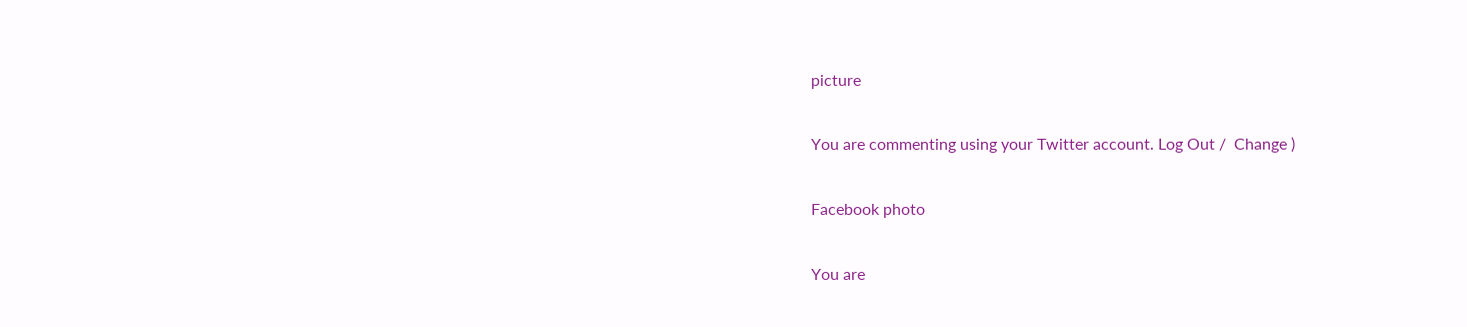picture

You are commenting using your Twitter account. Log Out /  Change )

Facebook photo

You are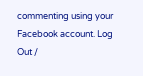commenting using your Facebook account. Log Out /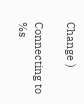Change )

Connecting to %s